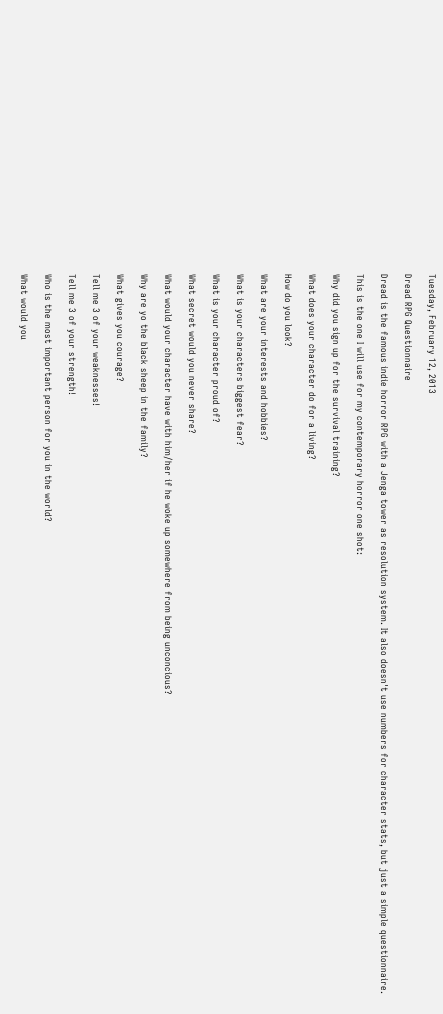Tuesday, February 12, 2013

Dread RPG Questionnaire

Dread is the famous indie horror RPG with a Jenga tower as resolution system. It also doesn't use numbers for character stats, but just a simple questionnaire.

This is the one I will use for my contemporary horror one shot:

Why did you sign up for the survival training?

What does your character do for a living?

How do you look?

What are your interests and hobbies?

What is your characters biggest fear?

What is your character proud of?

What secret would you never share?

What would your character have with him/her if he woke up somewhere from being unconcious?

Why are yo the black sheep in the family?

What gives you courage?

Tell me 3 of your weaknesses!

Tell me 3 of your strength!

Who is the most important person for you in the world?

What would you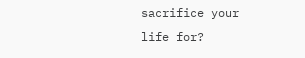sacrifice your life for?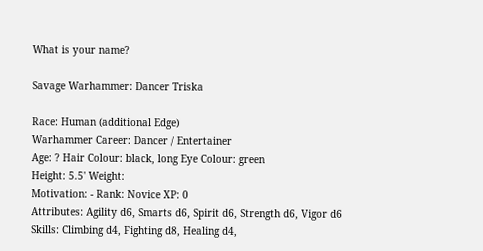What is your name?

Savage Warhammer: Dancer Triska

Race: Human (additional Edge)
Warhammer Career: Dancer / Entertainer
Age: ? Hair Colour: black, long Eye Colour: green
Height: 5.5' Weight:
Motivation: - Rank: Novice XP: 0
Attributes: Agility d6, Smarts d6, Spirit d6, Strength d6, Vigor d6
Skills: Climbing d4, Fighting d8, Healing d4,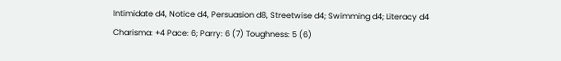Intimidate d4, Notice d4, Persuasion d8, Streetwise d4; Swimming d4; Literacy d4
Charisma: +4 Pace: 6; Parry: 6 (7) Toughness: 5 (6)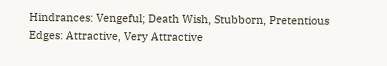Hindrances: Vengeful; Death Wish, Stubborn, Pretentious
Edges: Attractive, Very Attractive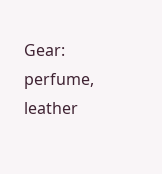Gear: perfume, leather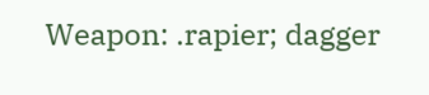Weapon: .rapier; dagger